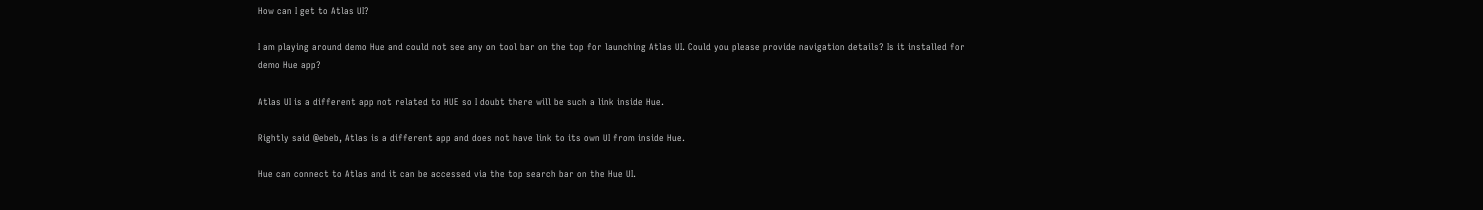How can I get to Atlas UI?

I am playing around demo Hue and could not see any on tool bar on the top for launching Atlas UI. Could you please provide navigation details? Is it installed for demo Hue app?

Atlas UI is a different app not related to HUE so I doubt there will be such a link inside Hue.

Rightly said @ebeb, Atlas is a different app and does not have link to its own UI from inside Hue.

Hue can connect to Atlas and it can be accessed via the top search bar on the Hue UI.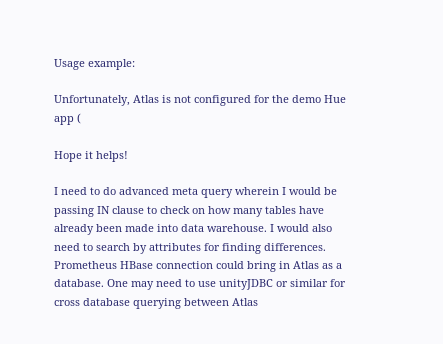Usage example:

Unfortunately, Atlas is not configured for the demo Hue app (

Hope it helps!

I need to do advanced meta query wherein I would be passing IN clause to check on how many tables have already been made into data warehouse. I would also need to search by attributes for finding differences. Prometheus HBase connection could bring in Atlas as a database. One may need to use unityJDBC or similar for cross database querying between Atlas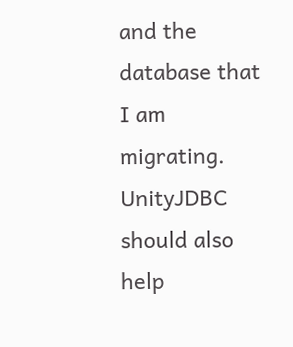and the database that I am migrating. UnityJDBC should also help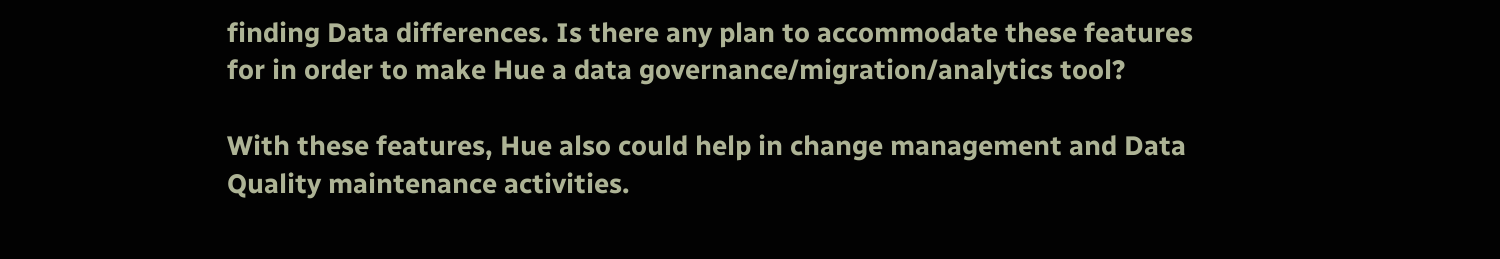finding Data differences. Is there any plan to accommodate these features for in order to make Hue a data governance/migration/analytics tool?

With these features, Hue also could help in change management and Data Quality maintenance activities.